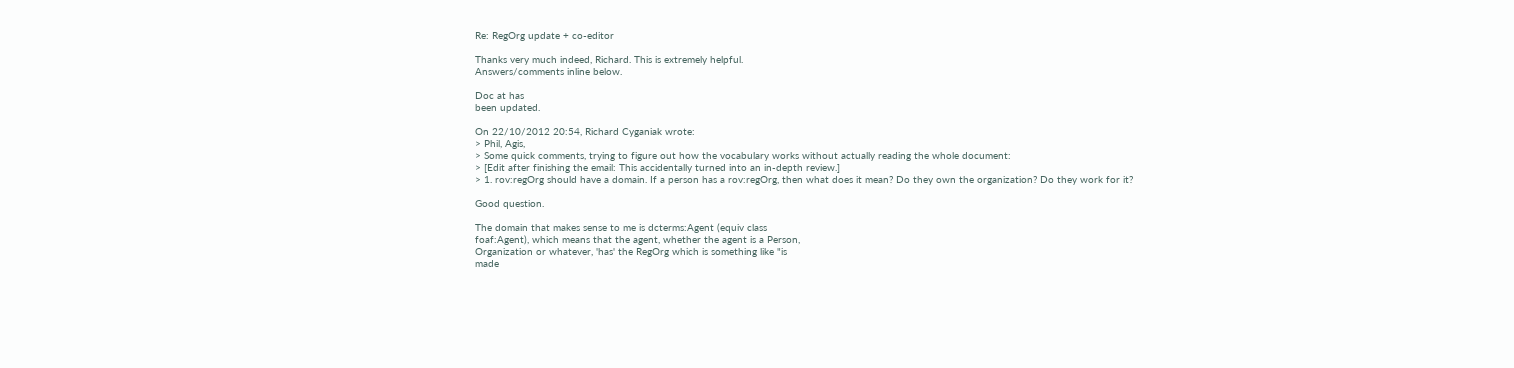Re: RegOrg update + co-editor

Thanks very much indeed, Richard. This is extremely helpful.
Answers/comments inline below.

Doc at has
been updated.

On 22/10/2012 20:54, Richard Cyganiak wrote:
> Phil, Agis,
> Some quick comments, trying to figure out how the vocabulary works without actually reading the whole document:
> [Edit after finishing the email: This accidentally turned into an in-depth review.]
> 1. rov:regOrg should have a domain. If a person has a rov:regOrg, then what does it mean? Do they own the organization? Do they work for it?

Good question.

The domain that makes sense to me is dcterms:Agent (equiv class
foaf:Agent), which means that the agent, whether the agent is a Person,
Organization or whatever, 'has' the RegOrg which is something like "is
made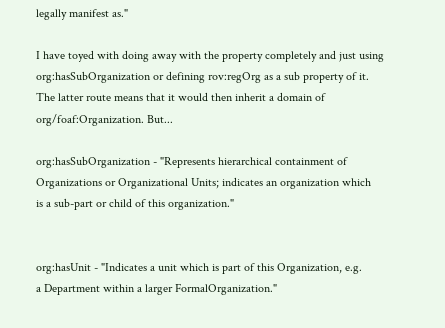legally manifest as."

I have toyed with doing away with the property completely and just using
org:hasSubOrganization or defining rov:regOrg as a sub property of it.
The latter route means that it would then inherit a domain of
org/foaf:Organization. But...

org:hasSubOrganization - "Represents hierarchical containment of
Organizations or Organizational Units; indicates an organization which
is a sub-part or child of this organization."


org:hasUnit - "Indicates a unit which is part of this Organization, e.g.
a Department within a larger FormalOrganization."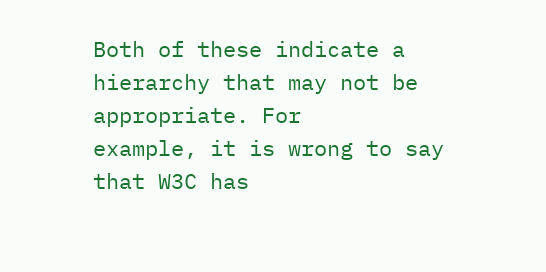Both of these indicate a hierarchy that may not be appropriate. For
example, it is wrong to say that W3C has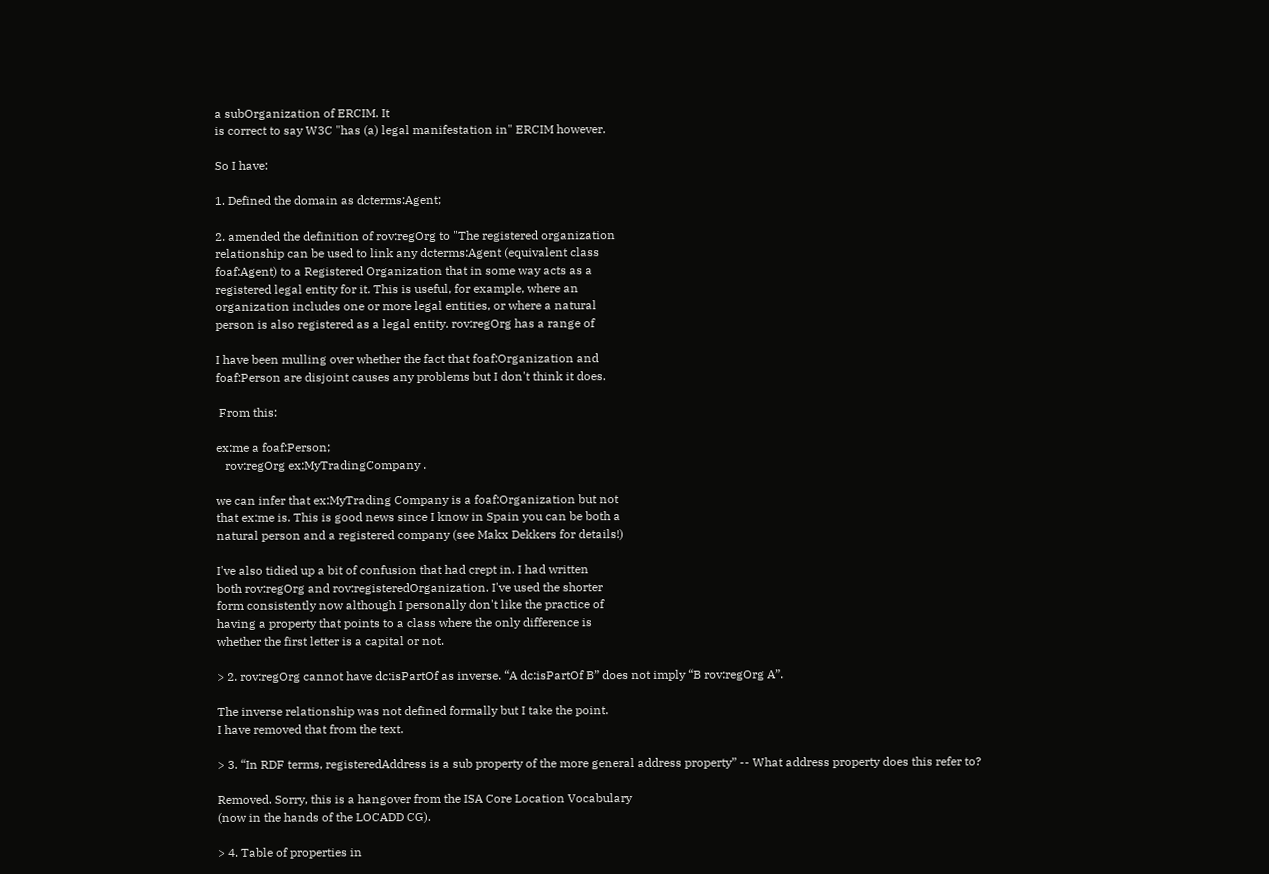a subOrganization of ERCIM. It
is correct to say W3C "has (a) legal manifestation in" ERCIM however.

So I have:

1. Defined the domain as dcterms:Agent;

2. amended the definition of rov:regOrg to "The registered organization
relationship can be used to link any dcterms:Agent (equivalent class
foaf:Agent) to a Registered Organization that in some way acts as a
registered legal entity for it. This is useful, for example, where an
organization includes one or more legal entities, or where a natural
person is also registered as a legal entity. rov:regOrg has a range of

I have been mulling over whether the fact that foaf:Organization and
foaf:Person are disjoint causes any problems but I don't think it does.

 From this:

ex:me a foaf:Person;
   rov:regOrg ex:MyTradingCompany .

we can infer that ex:MyTrading Company is a foaf:Organization but not
that ex:me is. This is good news since I know in Spain you can be both a
natural person and a registered company (see Makx Dekkers for details!)

I've also tidied up a bit of confusion that had crept in. I had written
both rov:regOrg and rov:registeredOrganization. I've used the shorter
form consistently now although I personally don't like the practice of
having a property that points to a class where the only difference is
whether the first letter is a capital or not.

> 2. rov:regOrg cannot have dc:isPartOf as inverse. “A dc:isPartOf B” does not imply “B rov:regOrg A”.

The inverse relationship was not defined formally but I take the point.
I have removed that from the text.

> 3. “In RDF terms, registeredAddress is a sub property of the more general address property” -- What address property does this refer to?

Removed. Sorry, this is a hangover from the ISA Core Location Vocabulary
(now in the hands of the LOCADD CG).

> 4. Table of properties in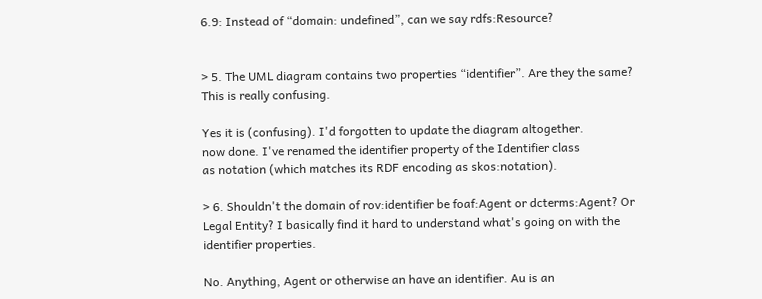6.9: Instead of “domain: undefined”, can we say rdfs:Resource?


> 5. The UML diagram contains two properties “identifier”. Are they the same? This is really confusing.

Yes it is (confusing). I'd forgotten to update the diagram altogether.
now done. I've renamed the identifier property of the Identifier class
as notation (which matches its RDF encoding as skos:notation).

> 6. Shouldn't the domain of rov:identifier be foaf:Agent or dcterms:Agent? Or Legal Entity? I basically find it hard to understand what's going on with the identifier properties.

No. Anything, Agent or otherwise an have an identifier. Au is an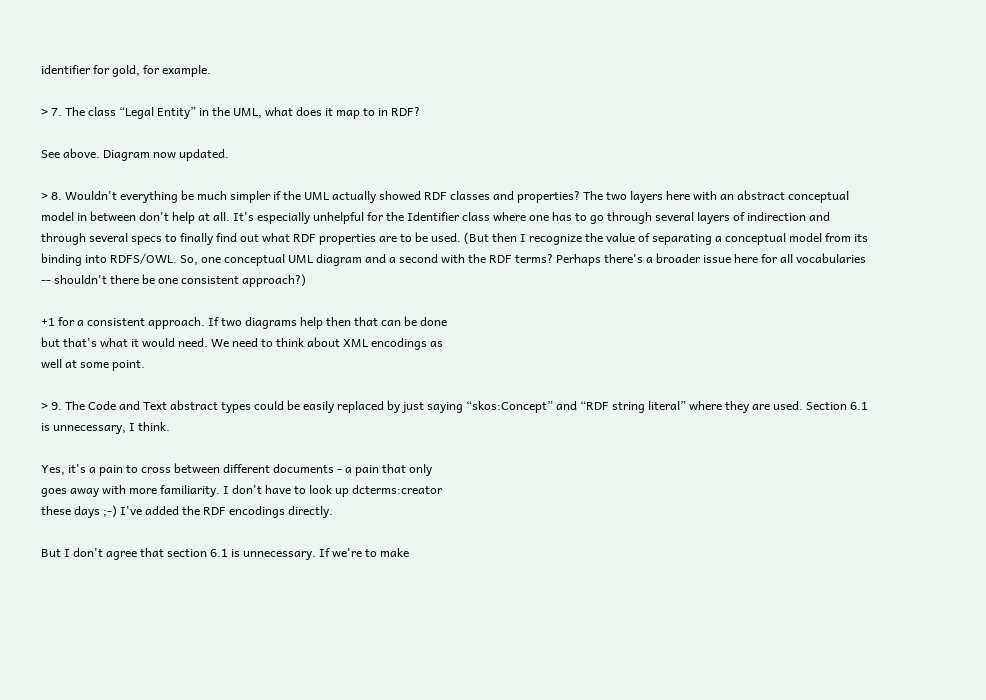identifier for gold, for example.

> 7. The class “Legal Entity” in the UML, what does it map to in RDF?

See above. Diagram now updated.

> 8. Wouldn't everything be much simpler if the UML actually showed RDF classes and properties? The two layers here with an abstract conceptual model in between don't help at all. It's especially unhelpful for the Identifier class where one has to go through several layers of indirection and through several specs to finally find out what RDF properties are to be used. (But then I recognize the value of separating a conceptual model from its binding into RDFS/OWL. So, one conceptual UML diagram and a second with the RDF terms? Perhaps there's a broader issue here for all vocabularies -- shouldn't there be one consistent approach?)

+1 for a consistent approach. If two diagrams help then that can be done
but that's what it would need. We need to think about XML encodings as
well at some point.

> 9. The Code and Text abstract types could be easily replaced by just saying “skos:Concept” and “RDF string literal” where they are used. Section 6.1 is unnecessary, I think.

Yes, it's a pain to cross between different documents - a pain that only
goes away with more familiarity. I don't have to look up dcterms:creator
these days ;-) I've added the RDF encodings directly.

But I don't agree that section 6.1 is unnecessary. If we're to make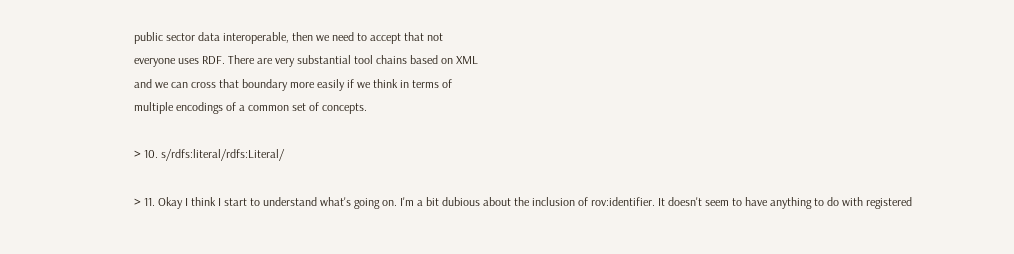public sector data interoperable, then we need to accept that not
everyone uses RDF. There are very substantial tool chains based on XML
and we can cross that boundary more easily if we think in terms of
multiple encodings of a common set of concepts.

> 10. s/rdfs:literal/rdfs:Literal/

> 11. Okay I think I start to understand what's going on. I'm a bit dubious about the inclusion of rov:identifier. It doesn't seem to have anything to do with registered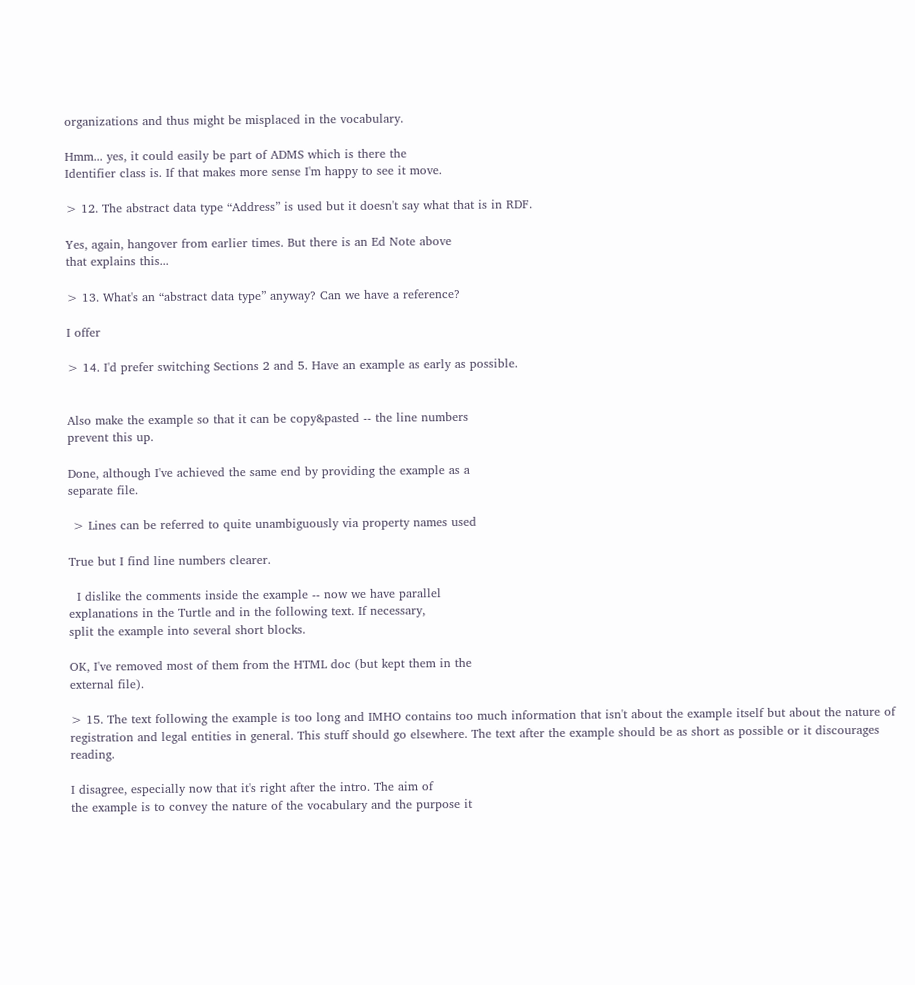organizations and thus might be misplaced in the vocabulary.

Hmm... yes, it could easily be part of ADMS which is there the
Identifier class is. If that makes more sense I'm happy to see it move.

> 12. The abstract data type “Address” is used but it doesn't say what that is in RDF.

Yes, again, hangover from earlier times. But there is an Ed Note above
that explains this...

> 13. What's an “abstract data type” anyway? Can we have a reference?

I offer

> 14. I'd prefer switching Sections 2 and 5. Have an example as early as possible.


Also make the example so that it can be copy&pasted -- the line numbers
prevent this up.

Done, although I've achieved the same end by providing the example as a
separate file.

 > Lines can be referred to quite unambiguously via property names used

True but I find line numbers clearer.

  I dislike the comments inside the example -- now we have parallel
explanations in the Turtle and in the following text. If necessary,
split the example into several short blocks.

OK, I've removed most of them from the HTML doc (but kept them in the
external file).

> 15. The text following the example is too long and IMHO contains too much information that isn't about the example itself but about the nature of registration and legal entities in general. This stuff should go elsewhere. The text after the example should be as short as possible or it discourages reading.

I disagree, especially now that it's right after the intro. The aim of
the example is to convey the nature of the vocabulary and the purpose it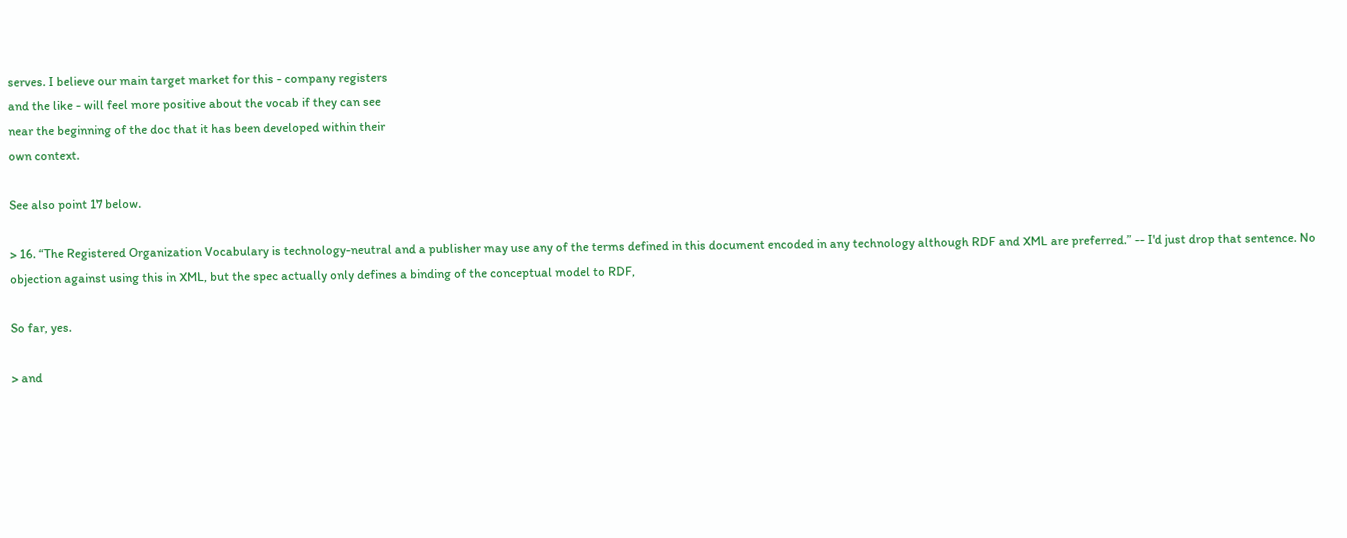serves. I believe our main target market for this - company registers
and the like - will feel more positive about the vocab if they can see
near the beginning of the doc that it has been developed within their
own context.

See also point 17 below.

> 16. “The Registered Organization Vocabulary is technology-neutral and a publisher may use any of the terms defined in this document encoded in any technology although RDF and XML are preferred.” -- I'd just drop that sentence. No objection against using this in XML, but the spec actually only defines a binding of the conceptual model to RDF,

So far, yes.

> and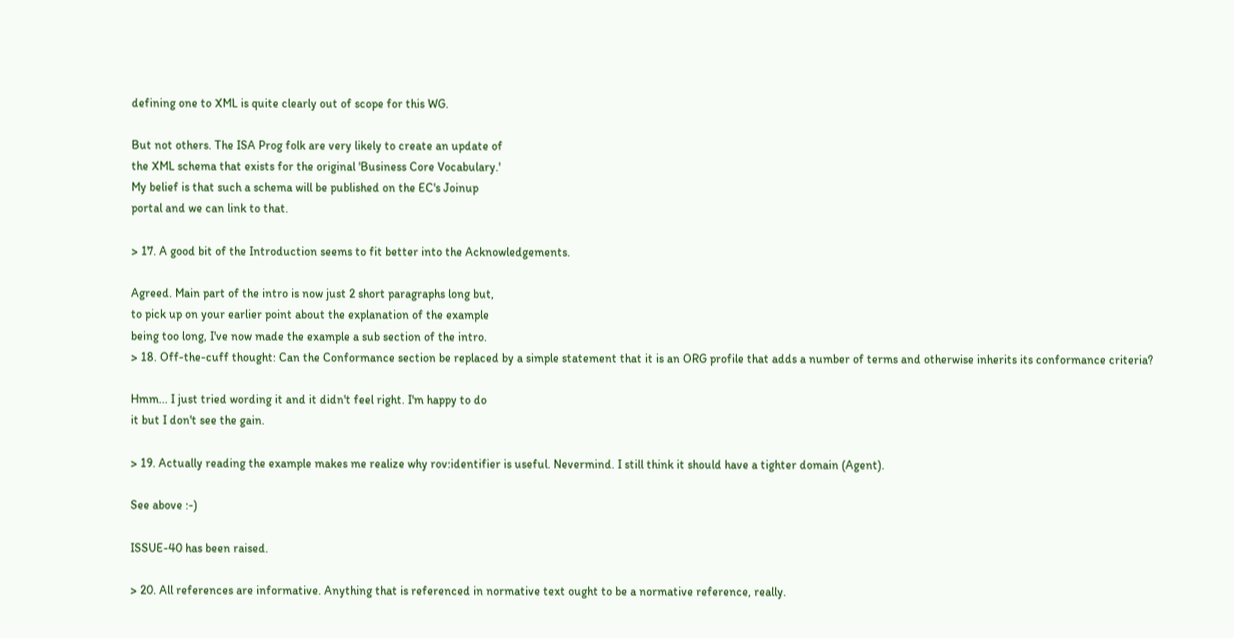defining one to XML is quite clearly out of scope for this WG.

But not others. The ISA Prog folk are very likely to create an update of
the XML schema that exists for the original 'Business Core Vocabulary.'
My belief is that such a schema will be published on the EC's Joinup
portal and we can link to that.

> 17. A good bit of the Introduction seems to fit better into the Acknowledgements.

Agreed. Main part of the intro is now just 2 short paragraphs long but,
to pick up on your earlier point about the explanation of the example
being too long, I've now made the example a sub section of the intro.
> 18. Off-the-cuff thought: Can the Conformance section be replaced by a simple statement that it is an ORG profile that adds a number of terms and otherwise inherits its conformance criteria?

Hmm... I just tried wording it and it didn't feel right. I'm happy to do
it but I don't see the gain.

> 19. Actually reading the example makes me realize why rov:identifier is useful. Nevermind. I still think it should have a tighter domain (Agent).

See above :-)

ISSUE-40 has been raised.

> 20. All references are informative. Anything that is referenced in normative text ought to be a normative reference, really.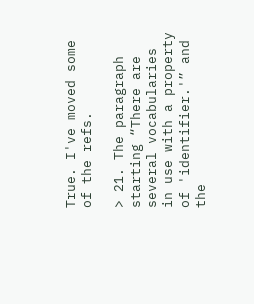True. I've moved some of the refs.

> 21. The paragraph starting “There are several vocabularies in use with a property of 'identifier.'” and the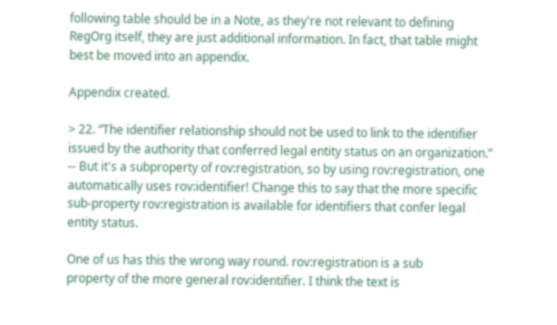following table should be in a Note, as they're not relevant to defining RegOrg itself, they are just additional information. In fact, that table might best be moved into an appendix.

Appendix created.

> 22. “The identifier relationship should not be used to link to the identifier issued by the authority that conferred legal entity status on an organization.” -- But it's a subproperty of rov:registration, so by using rov:registration, one automatically uses rov:identifier! Change this to say that the more specific sub-property rov:registration is available for identifiers that confer legal entity status.

One of us has this the wrong way round. rov:registration is a sub
property of the more general rov:identifier. I think the text is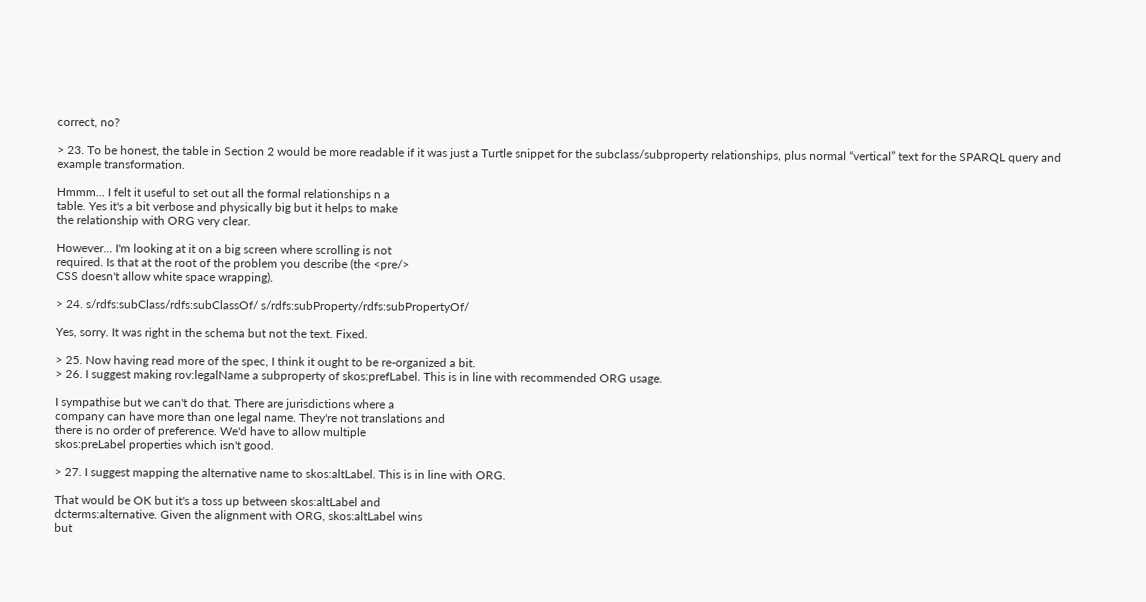correct, no?

> 23. To be honest, the table in Section 2 would be more readable if it was just a Turtle snippet for the subclass/subproperty relationships, plus normal “vertical” text for the SPARQL query and example transformation.

Hmmm... I felt it useful to set out all the formal relationships n a
table. Yes it's a bit verbose and physically big but it helps to make
the relationship with ORG very clear.

However... I'm looking at it on a big screen where scrolling is not
required. Is that at the root of the problem you describe (the <pre/>
CSS doesn't allow white space wrapping).

> 24. s/rdfs:subClass/rdfs:subClassOf/ s/rdfs:subProperty/rdfs:subPropertyOf/

Yes, sorry. It was right in the schema but not the text. Fixed.

> 25. Now having read more of the spec, I think it ought to be re-organized a bit.
> 26. I suggest making rov:legalName a subproperty of skos:prefLabel. This is in line with recommended ORG usage.

I sympathise but we can't do that. There are jurisdictions where a
company can have more than one legal name. They're not translations and
there is no order of preference. We'd have to allow multiple
skos:preLabel properties which isn't good.

> 27. I suggest mapping the alternative name to skos:altLabel. This is in line with ORG.

That would be OK but it's a toss up between skos:altLabel and
dcterms:alternative. Given the alignment with ORG, skos:altLabel wins
but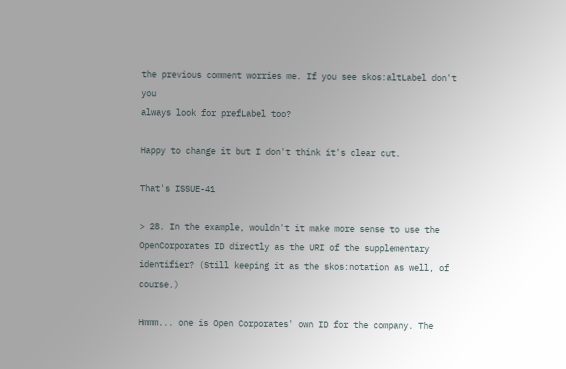the previous comment worries me. If you see skos:altLabel don't you
always look for prefLabel too?

Happy to change it but I don't think it's clear cut.

That's ISSUE-41

> 28. In the example, wouldn't it make more sense to use the OpenCorporates ID directly as the URI of the supplementary identifier? (Still keeping it as the skos:notation as well, of course.)

Hmmm... one is Open Corporates' own ID for the company. The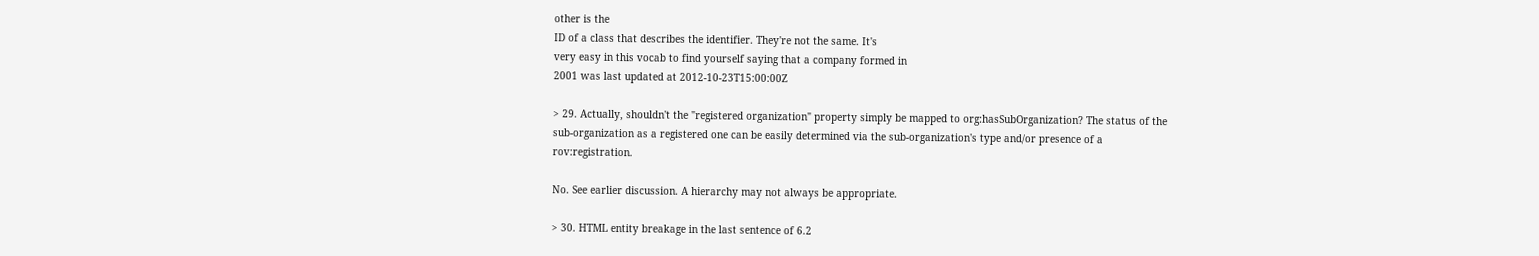other is the
ID of a class that describes the identifier. They're not the same. It's
very easy in this vocab to find yourself saying that a company formed in
2001 was last updated at 2012-10-23T15:00:00Z

> 29. Actually, shouldn't the "registered organization" property simply be mapped to org:hasSubOrganization? The status of the sub-organization as a registered one can be easily determined via the sub-organization's type and/or presence of a rov:registration.

No. See earlier discussion. A hierarchy may not always be appropriate.

> 30. HTML entity breakage in the last sentence of 6.2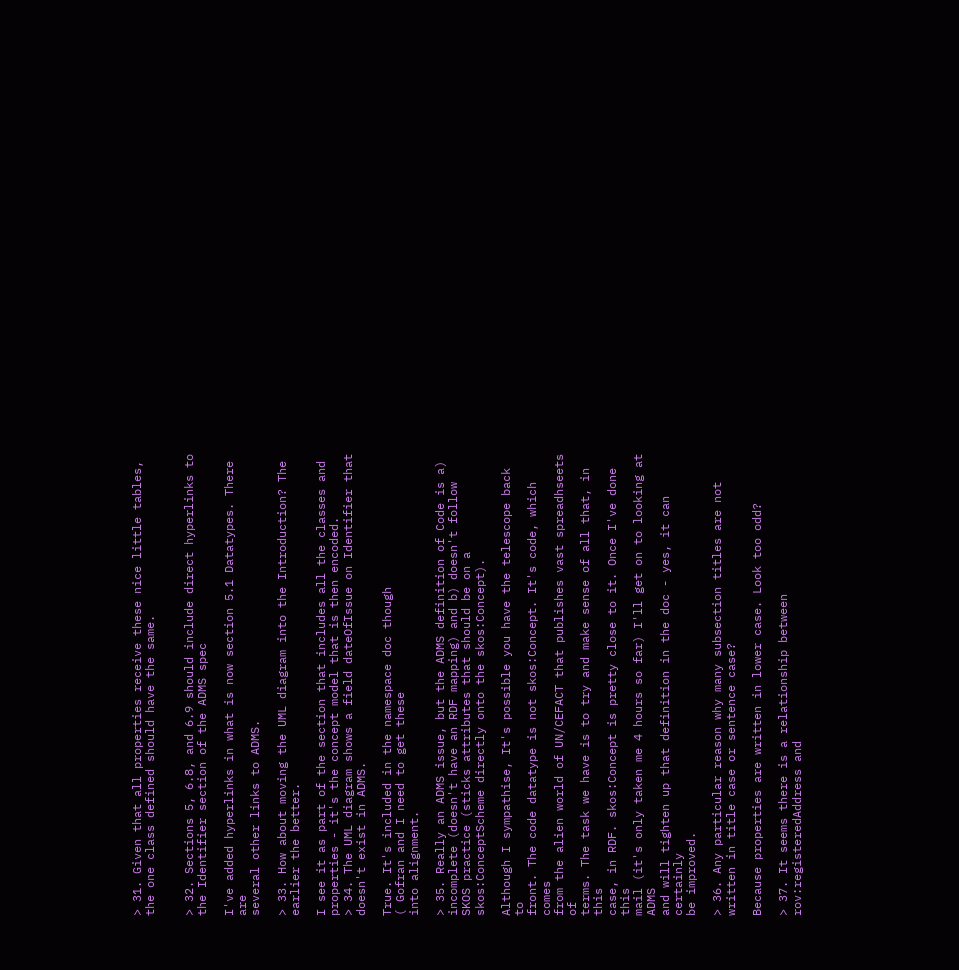> 31. Given that all properties receive these nice little tables, the one class defined should have the same.


> 32. Sections 5, 6.8, and 6.9 should include direct hyperlinks to the Identifier section of the ADMS spec

I've added hyperlinks in what is now section 5.1 Datatypes. There are
several other links to ADMS.

> 33. How about moving the UML diagram into the Introduction? The earlier the better.

I see it as part of the section that includes all the classes and
properties - it's the concept model that is then encoded.
> 34. The UML diagram shows a field dateOfIssue on Identifier that doesn't exist in ADMS.

True. It's included in the namespace doc though
( Gofran and I need to get these
into alignment.

> 35. Really an ADMS issue, but the ADMS definition of Code is a) incomplete (doesn't have an RDF mapping) and b) doesn't follow SKOS practice (sticks attributes that should be on a skos:ConceptScheme directly onto the skos:Concept).

Although I sympathise, It's possible you have the telescope back to
front. The code datatype is not skos:Concept. It's code, which comes
from the alien world of UN/CEFACT that publishes vast spreadhseets of
terms. The task we have is to try and make sense of all that, in this
case, in RDF. skos:Concept is pretty close to it. Once I've done this
mail (it's only taken me 4 hours so far) I'll get on to looking at ADMS
and will tighten up that definition in the doc - yes, it can certainly
be improved.

> 36. Any particular reason why many subsection titles are not written in title case or sentence case?

Because properties are written in lower case. Look too odd?

> 37. It seems there is a relationship between rov:registeredAddress and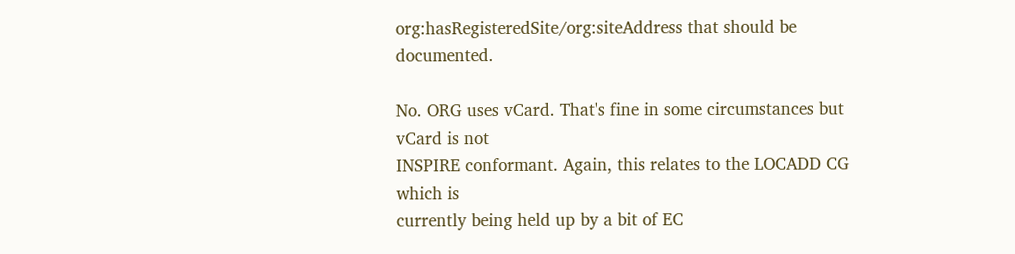org:hasRegisteredSite/org:siteAddress that should be documented.

No. ORG uses vCard. That's fine in some circumstances but vCard is not
INSPIRE conformant. Again, this relates to the LOCADD CG which is
currently being held up by a bit of EC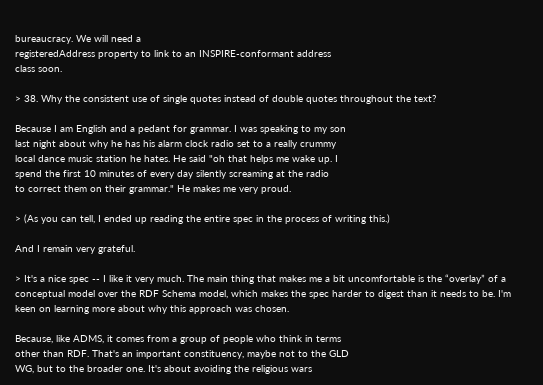bureaucracy. We will need a
registeredAddress property to link to an INSPIRE-conformant address
class soon.

> 38. Why the consistent use of single quotes instead of double quotes throughout the text?

Because I am English and a pedant for grammar. I was speaking to my son
last night about why he has his alarm clock radio set to a really crummy
local dance music station he hates. He said "oh that helps me wake up. I
spend the first 10 minutes of every day silently screaming at the radio
to correct them on their grammar." He makes me very proud.

> (As you can tell, I ended up reading the entire spec in the process of writing this.)

And I remain very grateful.

> It's a nice spec -- I like it very much. The main thing that makes me a bit uncomfortable is the “overlay” of a conceptual model over the RDF Schema model, which makes the spec harder to digest than it needs to be. I'm keen on learning more about why this approach was chosen.

Because, like ADMS, it comes from a group of people who think in terms
other than RDF. That's an important constituency, maybe not to the GLD
WG, but to the broader one. It's about avoiding the religious wars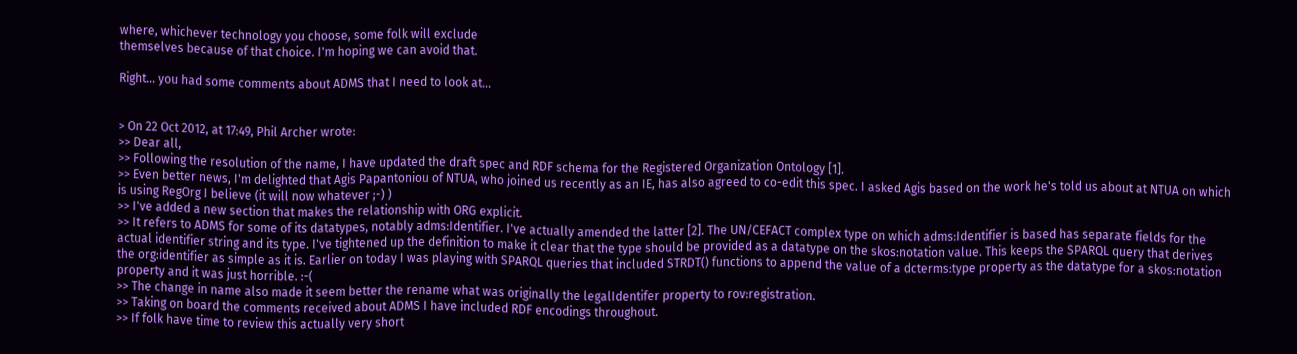where, whichever technology you choose, some folk will exclude
themselves because of that choice. I'm hoping we can avoid that.

Right... you had some comments about ADMS that I need to look at...


> On 22 Oct 2012, at 17:49, Phil Archer wrote:
>> Dear all,
>> Following the resolution of the name, I have updated the draft spec and RDF schema for the Registered Organization Ontology [1].
>> Even better news, I'm delighted that Agis Papantoniou of NTUA, who joined us recently as an IE, has also agreed to co-edit this spec. I asked Agis based on the work he's told us about at NTUA on which is using RegOrg I believe (it will now whatever ;-) )
>> I've added a new section that makes the relationship with ORG explicit.
>> It refers to ADMS for some of its datatypes, notably adms:Identifier. I've actually amended the latter [2]. The UN/CEFACT complex type on which adms:Identifier is based has separate fields for the actual identifier string and its type. I've tightened up the definition to make it clear that the type should be provided as a datatype on the skos:notation value. This keeps the SPARQL query that derives the org:identifier as simple as it is. Earlier on today I was playing with SPARQL queries that included STRDT() functions to append the value of a dcterms:type property as the datatype for a skos:notation property and it was just horrible. :-(
>> The change in name also made it seem better the rename what was originally the legalIdentifer property to rov:registration.
>> Taking on board the comments received about ADMS I have included RDF encodings throughout.
>> If folk have time to review this actually very short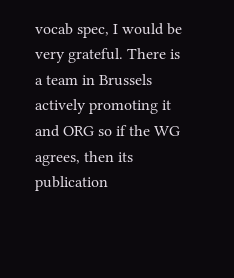vocab spec, I would be very grateful. There is a team in Brussels actively promoting it and ORG so if the WG agrees, then its publication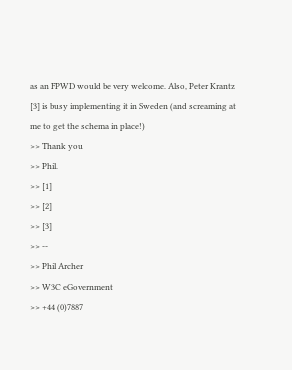as an FPWD would be very welcome. Also, Peter Krantz [3] is busy implementing it in Sweden (and screaming at me to get the schema in place!)
>> Thank you
>> Phil.
>> [1]
>> [2]
>> [3]
>> --
>> Phil Archer
>> W3C eGovernment
>> +44 (0)7887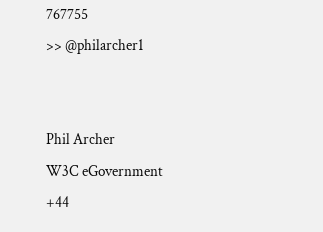767755
>> @philarcher1


Phil Archer
W3C eGovernment
+44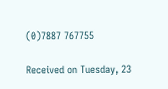(0)7887 767755

Received on Tuesday, 23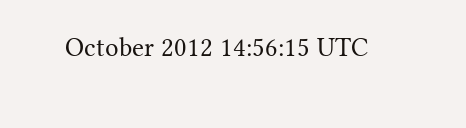October 2012 14:56:15 UTC